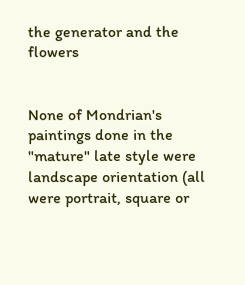the generator and the flowers


None of Mondrian's paintings done in the "mature" late style were landscape orientation (all were portrait, square or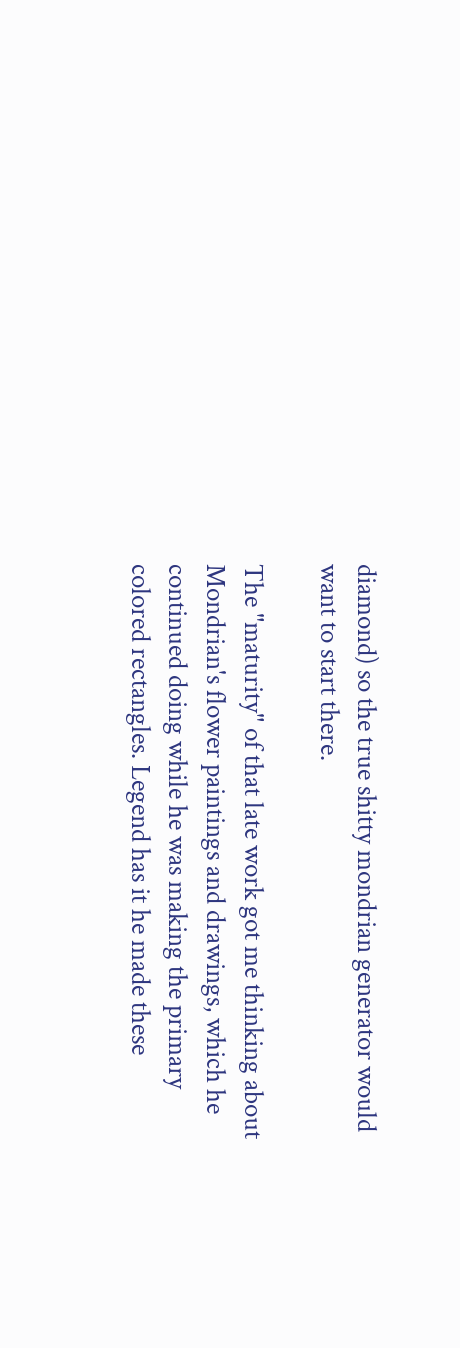diamond) so the true shitty mondrian generator would want to start there.

The "maturity" of that late work got me thinking about Mondrian's flower paintings and drawings, which he continued doing while he was making the primary colored rectangles. Legend has it he made these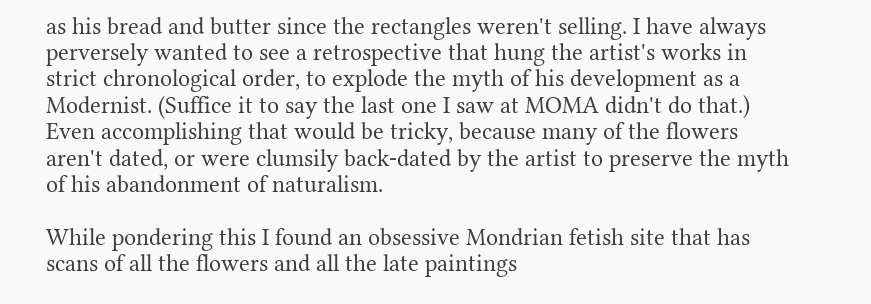as his bread and butter since the rectangles weren't selling. I have always perversely wanted to see a retrospective that hung the artist's works in strict chronological order, to explode the myth of his development as a Modernist. (Suffice it to say the last one I saw at MOMA didn't do that.)
Even accomplishing that would be tricky, because many of the flowers aren't dated, or were clumsily back-dated by the artist to preserve the myth of his abandonment of naturalism.

While pondering this I found an obsessive Mondrian fetish site that has scans of all the flowers and all the late paintings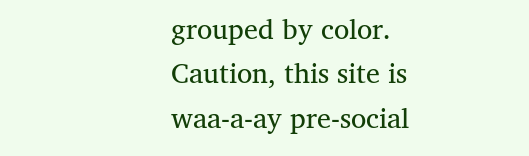grouped by color. Caution, this site is waa-a-ay pre-social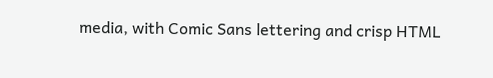media, with Comic Sans lettering and crisp HTML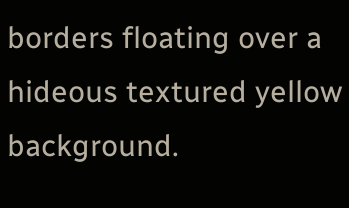borders floating over a hideous textured yellow background.